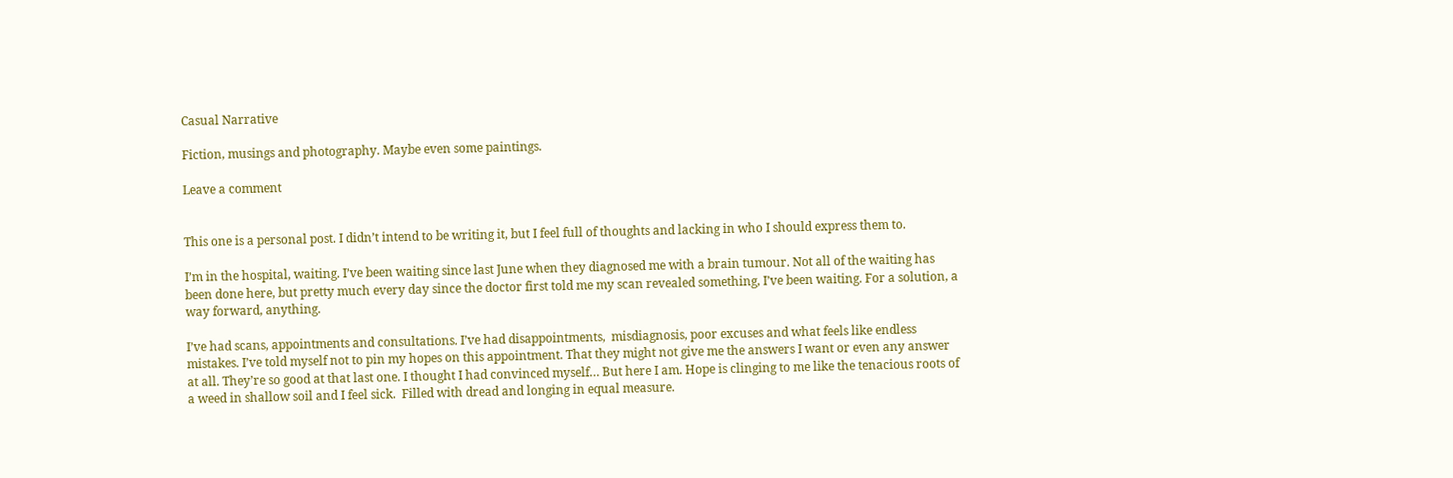Casual Narrative

Fiction, musings and photography. Maybe even some paintings.

Leave a comment


This one is a personal post. I didn’t intend to be writing it, but I feel full of thoughts and lacking in who I should express them to.

I’m in the hospital, waiting. I’ve been waiting since last June when they diagnosed me with a brain tumour. Not all of the waiting has been done here, but pretty much every day since the doctor first told me my scan revealed something, I’ve been waiting. For a solution, a way forward, anything.

I’ve had scans, appointments and consultations. I’ve had disappointments,  misdiagnosis, poor excuses and what feels like endless mistakes. I’ve told myself not to pin my hopes on this appointment. That they might not give me the answers I want or even any answer at all. They’re so good at that last one. I thought I had convinced myself… But here I am. Hope is clinging to me like the tenacious roots of a weed in shallow soil and I feel sick.  Filled with dread and longing in equal measure.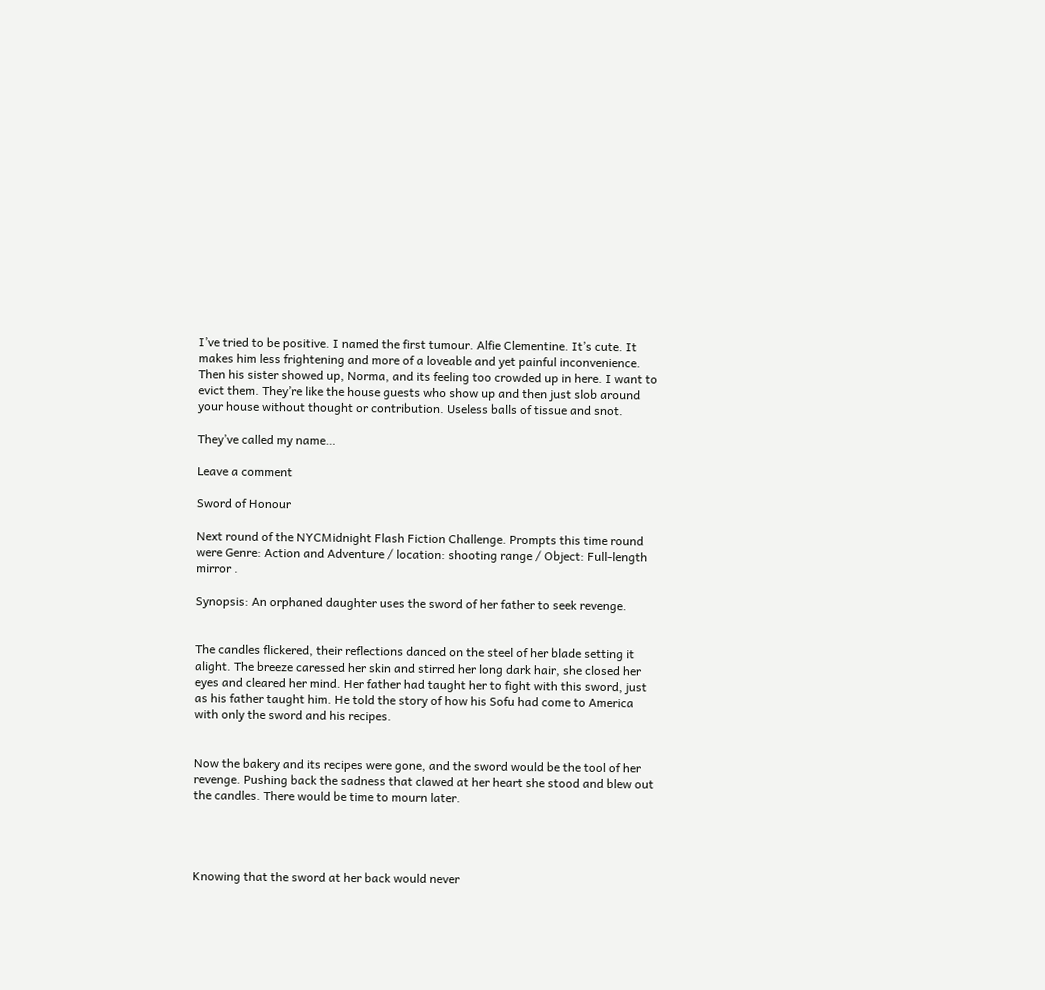I’ve tried to be positive. I named the first tumour. Alfie Clementine. It’s cute. It makes him less frightening and more of a loveable and yet painful inconvenience. Then his sister showed up, Norma, and its feeling too crowded up in here. I want to evict them. They’re like the house guests who show up and then just slob around your house without thought or contribution. Useless balls of tissue and snot.

They’ve called my name…

Leave a comment

Sword of Honour

Next round of the NYCMidnight Flash Fiction Challenge. Prompts this time round were Genre: Action and Adventure / location: shooting range / Object: Full-length mirror .

Synopsis: An orphaned daughter uses the sword of her father to seek revenge.


The candles flickered, their reflections danced on the steel of her blade setting it alight. The breeze caressed her skin and stirred her long dark hair, she closed her eyes and cleared her mind. Her father had taught her to fight with this sword, just as his father taught him. He told the story of how his Sofu had come to America with only the sword and his recipes.


Now the bakery and its recipes were gone, and the sword would be the tool of her revenge. Pushing back the sadness that clawed at her heart she stood and blew out the candles. There would be time to mourn later.




Knowing that the sword at her back would never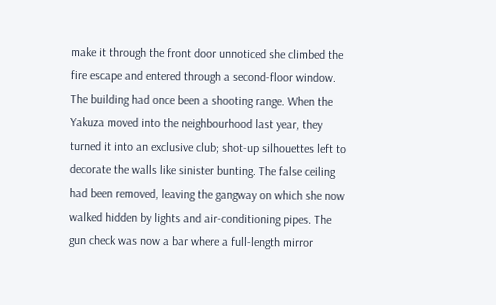make it through the front door unnoticed she climbed the fire escape and entered through a second-floor window. The building had once been a shooting range. When the Yakuza moved into the neighbourhood last year, they turned it into an exclusive club; shot-up silhouettes left to decorate the walls like sinister bunting. The false ceiling had been removed, leaving the gangway on which she now walked hidden by lights and air-conditioning pipes. The gun check was now a bar where a full-length mirror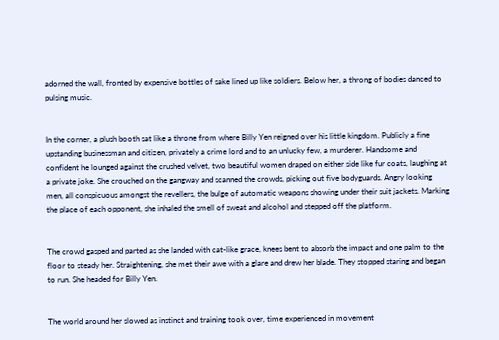adorned the wall, fronted by expensive bottles of sake lined up like soldiers. Below her, a throng of bodies danced to pulsing music.


In the corner, a plush booth sat like a throne from where Billy Yen reigned over his little kingdom. Publicly a fine upstanding businessman and citizen, privately a crime lord and to an unlucky few, a murderer. Handsome and confident he lounged against the crushed velvet, two beautiful women draped on either side like fur coats, laughing at a private joke. She crouched on the gangway and scanned the crowds, picking out five bodyguards. Angry looking men, all conspicuous amongst the revellers, the bulge of automatic weapons showing under their suit jackets. Marking the place of each opponent, she inhaled the smell of sweat and alcohol and stepped off the platform.


The crowd gasped and parted as she landed with cat-like grace, knees bent to absorb the impact and one palm to the floor to steady her. Straightening, she met their awe with a glare and drew her blade. They stopped staring and began to run. She headed for Billy Yen.


The world around her slowed as instinct and training took over, time experienced in movement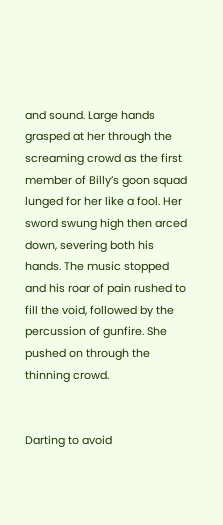and sound. Large hands grasped at her through the screaming crowd as the first member of Billy’s goon squad lunged for her like a fool. Her sword swung high then arced down, severing both his hands. The music stopped and his roar of pain rushed to fill the void, followed by the percussion of gunfire. She pushed on through the thinning crowd.


Darting to avoid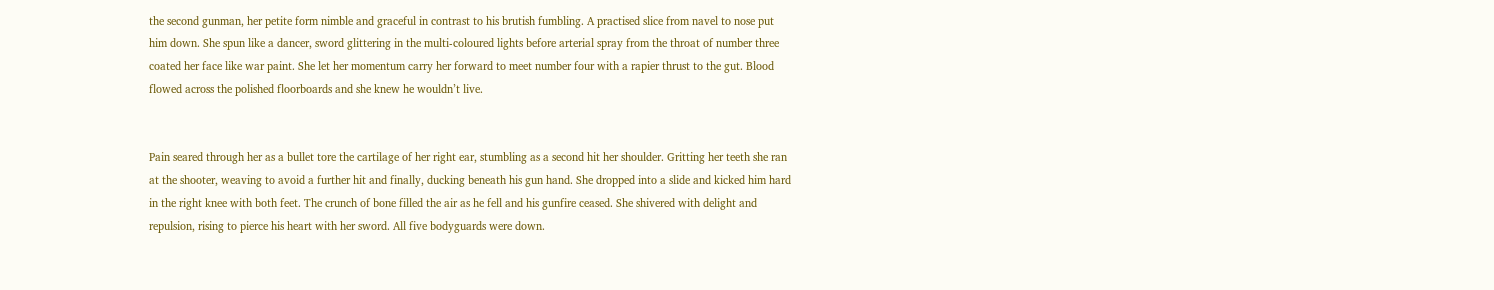the second gunman, her petite form nimble and graceful in contrast to his brutish fumbling. A practised slice from navel to nose put him down. She spun like a dancer, sword glittering in the multi-coloured lights before arterial spray from the throat of number three coated her face like war paint. She let her momentum carry her forward to meet number four with a rapier thrust to the gut. Blood flowed across the polished floorboards and she knew he wouldn’t live.


Pain seared through her as a bullet tore the cartilage of her right ear, stumbling as a second hit her shoulder. Gritting her teeth she ran at the shooter, weaving to avoid a further hit and finally, ducking beneath his gun hand. She dropped into a slide and kicked him hard in the right knee with both feet. The crunch of bone filled the air as he fell and his gunfire ceased. She shivered with delight and repulsion, rising to pierce his heart with her sword. All five bodyguards were down.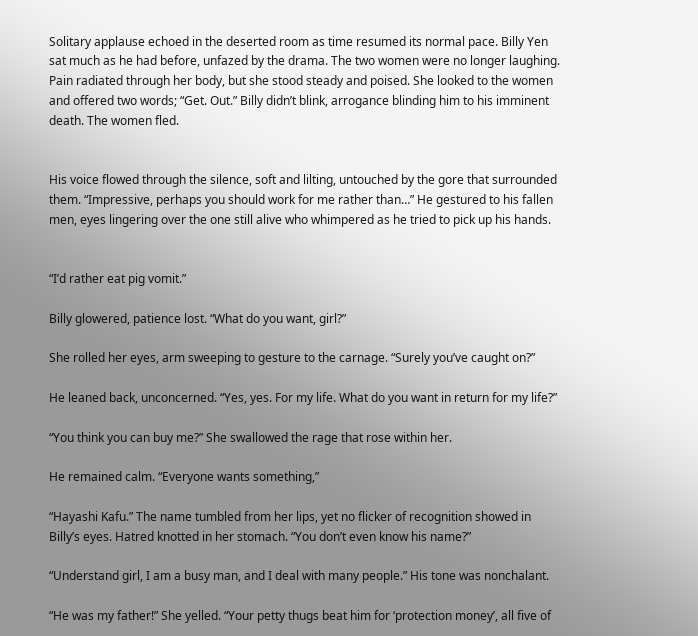Solitary applause echoed in the deserted room as time resumed its normal pace. Billy Yen sat much as he had before, unfazed by the drama. The two women were no longer laughing. Pain radiated through her body, but she stood steady and poised. She looked to the women and offered two words; “Get. Out.” Billy didn’t blink, arrogance blinding him to his imminent death. The women fled.


His voice flowed through the silence, soft and lilting, untouched by the gore that surrounded them. “Impressive, perhaps you should work for me rather than…” He gestured to his fallen men, eyes lingering over the one still alive who whimpered as he tried to pick up his hands.


“I’d rather eat pig vomit.”

Billy glowered, patience lost. “What do you want, girl?”

She rolled her eyes, arm sweeping to gesture to the carnage. “Surely you’ve caught on?”

He leaned back, unconcerned. “Yes, yes. For my life. What do you want in return for my life?”

“You think you can buy me?” She swallowed the rage that rose within her.

He remained calm. “Everyone wants something,”

“Hayashi Kafu.” The name tumbled from her lips, yet no flicker of recognition showed in Billy’s eyes. Hatred knotted in her stomach. “You don’t even know his name?”

“Understand girl, I am a busy man, and I deal with many people.” His tone was nonchalant.

“He was my father!” She yelled. “Your petty thugs beat him for ‘protection money’, all five of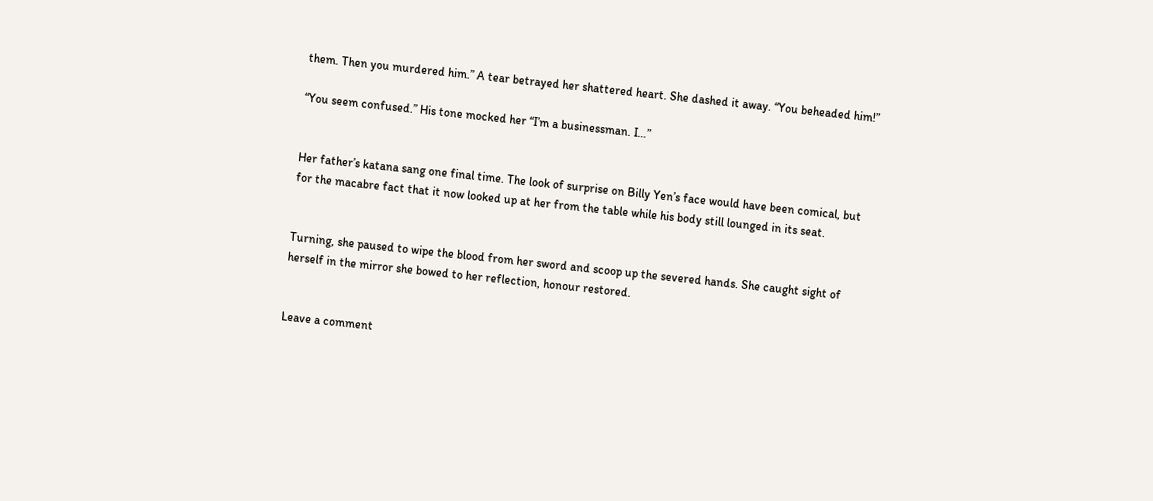them. Then you murdered him.” A tear betrayed her shattered heart. She dashed it away. “You beheaded him!”

“You seem confused.” His tone mocked her “I’m a businessman. I…”


Her father’s katana sang one final time. The look of surprise on Billy Yen’s face would have been comical, but for the macabre fact that it now looked up at her from the table while his body still lounged in its seat.


Turning, she paused to wipe the blood from her sword and scoop up the severed hands. She caught sight of herself in the mirror she bowed to her reflection, honour restored.


Leave a comment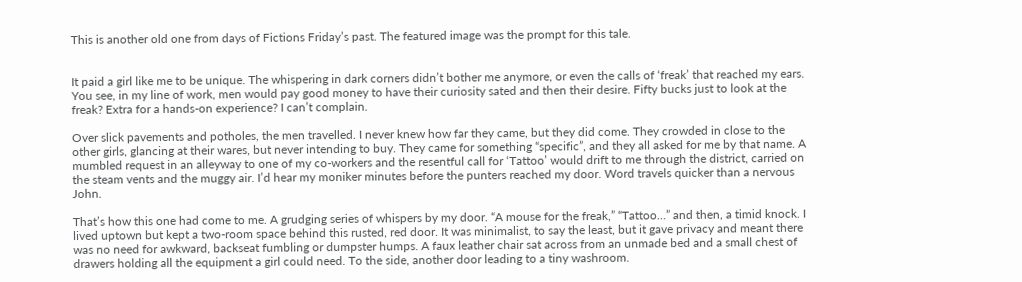This is another old one from days of Fictions Friday’s past. The featured image was the prompt for this tale.


It paid a girl like me to be unique. The whispering in dark corners didn’t bother me anymore, or even the calls of ‘freak’ that reached my ears. You see, in my line of work, men would pay good money to have their curiosity sated and then their desire. Fifty bucks just to look at the freak? Extra for a hands-on experience? I can’t complain.

Over slick pavements and potholes, the men travelled. I never knew how far they came, but they did come. They crowded in close to the other girls, glancing at their wares, but never intending to buy. They came for something “specific”, and they all asked for me by that name. A mumbled request in an alleyway to one of my co-workers and the resentful call for ‘Tattoo’ would drift to me through the district, carried on the steam vents and the muggy air. I’d hear my moniker minutes before the punters reached my door. Word travels quicker than a nervous John.

That’s how this one had come to me. A grudging series of whispers by my door. “A mouse for the freak,” “Tattoo…” and then, a timid knock. I lived uptown but kept a two-room space behind this rusted, red door. It was minimalist, to say the least, but it gave privacy and meant there was no need for awkward, backseat fumbling or dumpster humps. A faux leather chair sat across from an unmade bed and a small chest of drawers holding all the equipment a girl could need. To the side, another door leading to a tiny washroom.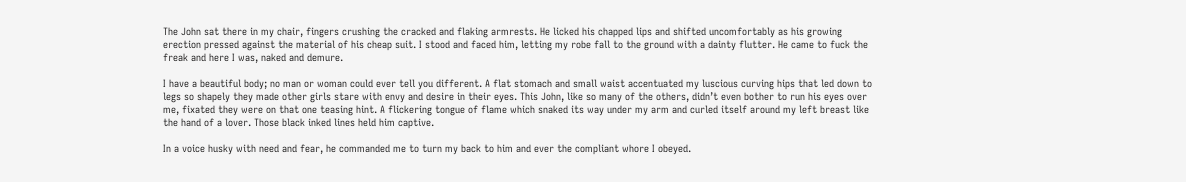The John sat there in my chair, fingers crushing the cracked and flaking armrests. He licked his chapped lips and shifted uncomfortably as his growing erection pressed against the material of his cheap suit. I stood and faced him, letting my robe fall to the ground with a dainty flutter. He came to fuck the freak and here I was, naked and demure.

I have a beautiful body; no man or woman could ever tell you different. A flat stomach and small waist accentuated my luscious curving hips that led down to legs so shapely they made other girls stare with envy and desire in their eyes. This John, like so many of the others, didn’t even bother to run his eyes over me, fixated they were on that one teasing hint. A flickering tongue of flame which snaked its way under my arm and curled itself around my left breast like the hand of a lover. Those black inked lines held him captive.

In a voice husky with need and fear, he commanded me to turn my back to him and ever the compliant whore I obeyed.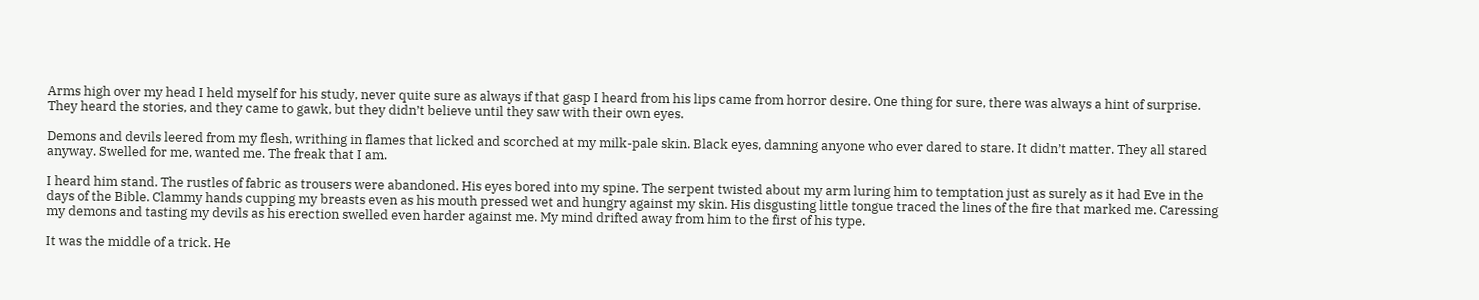Arms high over my head I held myself for his study, never quite sure as always if that gasp I heard from his lips came from horror desire. One thing for sure, there was always a hint of surprise. They heard the stories, and they came to gawk, but they didn’t believe until they saw with their own eyes.

Demons and devils leered from my flesh, writhing in flames that licked and scorched at my milk-pale skin. Black eyes, damning anyone who ever dared to stare. It didn’t matter. They all stared anyway. Swelled for me, wanted me. The freak that I am.

I heard him stand. The rustles of fabric as trousers were abandoned. His eyes bored into my spine. The serpent twisted about my arm luring him to temptation just as surely as it had Eve in the days of the Bible. Clammy hands cupping my breasts even as his mouth pressed wet and hungry against my skin. His disgusting little tongue traced the lines of the fire that marked me. Caressing my demons and tasting my devils as his erection swelled even harder against me. My mind drifted away from him to the first of his type.

It was the middle of a trick. He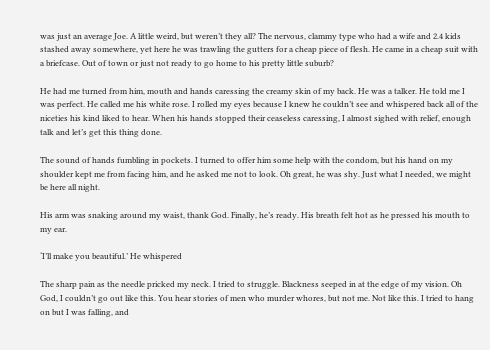was just an average Joe. A little weird, but weren’t they all? The nervous, clammy type who had a wife and 2.4 kids stashed away somewhere, yet here he was trawling the gutters for a cheap piece of flesh. He came in a cheap suit with a briefcase. Out of town or just not ready to go home to his pretty little suburb?

He had me turned from him, mouth and hands caressing the creamy skin of my back. He was a talker. He told me I was perfect. He called me his white rose. I rolled my eyes because I knew he couldn’t see and whispered back all of the niceties his kind liked to hear. When his hands stopped their ceaseless caressing, I almost sighed with relief, enough talk and let’s get this thing done.

The sound of hands fumbling in pockets. I turned to offer him some help with the condom, but his hand on my shoulder kept me from facing him, and he asked me not to look. Oh great, he was shy. Just what I needed, we might be here all night.

His arm was snaking around my waist, thank God. Finally, he’s ready. His breath felt hot as he pressed his mouth to my ear.

‘I’ll make you beautiful.’ He whispered

The sharp pain as the needle pricked my neck. I tried to struggle. Blackness seeped in at the edge of my vision. Oh God, I couldn’t go out like this. You hear stories of men who murder whores, but not me. Not like this. I tried to hang on but I was falling, and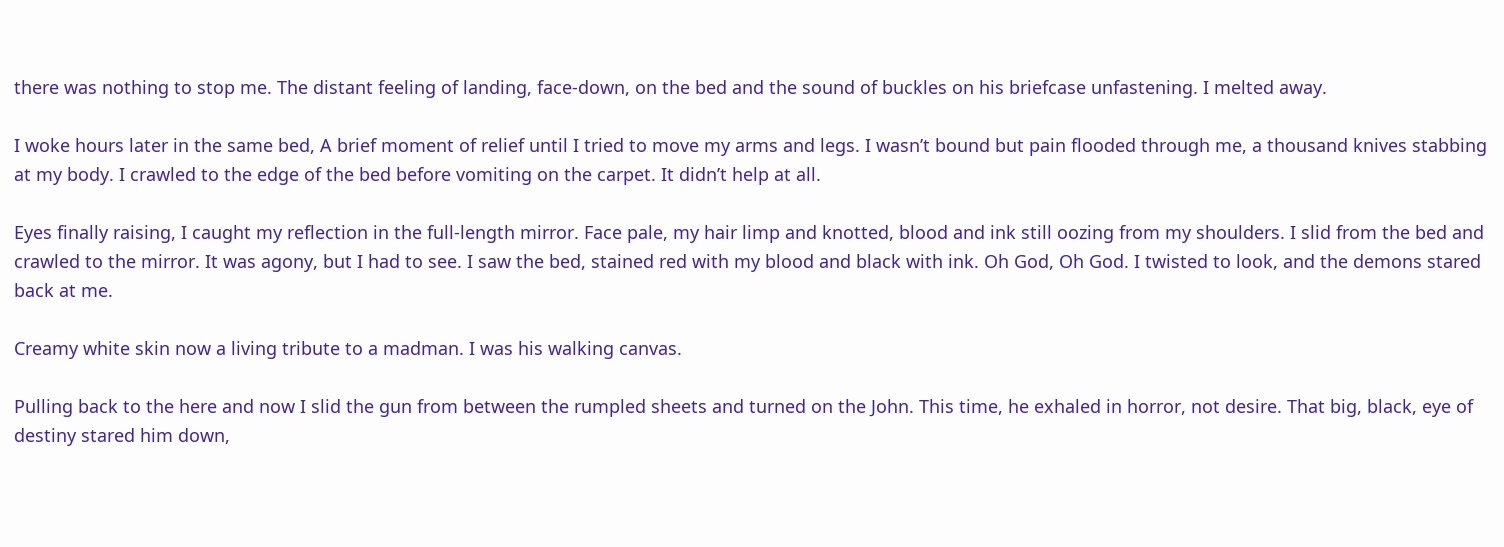there was nothing to stop me. The distant feeling of landing, face-down, on the bed and the sound of buckles on his briefcase unfastening. I melted away.

I woke hours later in the same bed, A brief moment of relief until I tried to move my arms and legs. I wasn’t bound but pain flooded through me, a thousand knives stabbing at my body. I crawled to the edge of the bed before vomiting on the carpet. It didn’t help at all.

Eyes finally raising, I caught my reflection in the full-length mirror. Face pale, my hair limp and knotted, blood and ink still oozing from my shoulders. I slid from the bed and crawled to the mirror. It was agony, but I had to see. I saw the bed, stained red with my blood and black with ink. Oh God, Oh God. I twisted to look, and the demons stared back at me.

Creamy white skin now a living tribute to a madman. I was his walking canvas.

Pulling back to the here and now I slid the gun from between the rumpled sheets and turned on the John. This time, he exhaled in horror, not desire. That big, black, eye of destiny stared him down,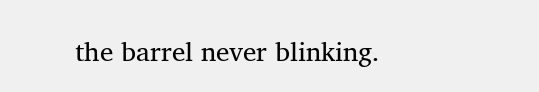the barrel never blinking.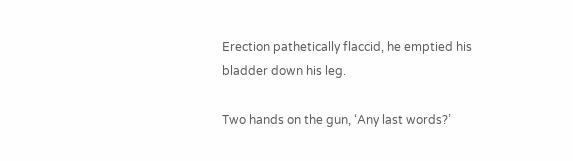Erection pathetically flaccid, he emptied his bladder down his leg.

Two hands on the gun, ‘Any last words?’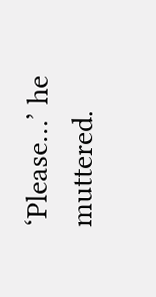‘Please…’ he muttered.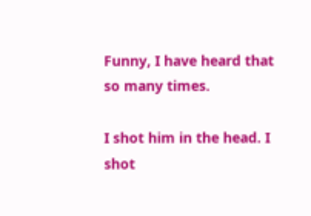Funny, I have heard that so many times.

I shot him in the head. I shot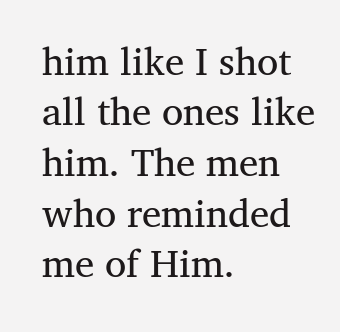him like I shot all the ones like him. The men who reminded me of Him.